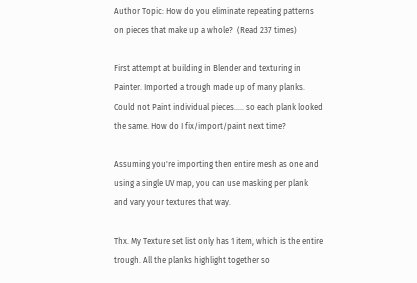Author Topic: How do you eliminate repeating patterns on pieces that make up a whole?  (Read 237 times)

First attempt at building in Blender and texturing in Painter. Imported a trough made up of many planks. Could not Paint individual pieces..... so each plank looked the same. How do I fix/import/paint next time?

Assuming you're importing then entire mesh as one and using a single UV map, you can use masking per plank and vary your textures that way.

Thx. My Texture set list only has 1 item, which is the entire trough. All the planks highlight together so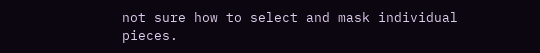not sure how to select and mask individual pieces.